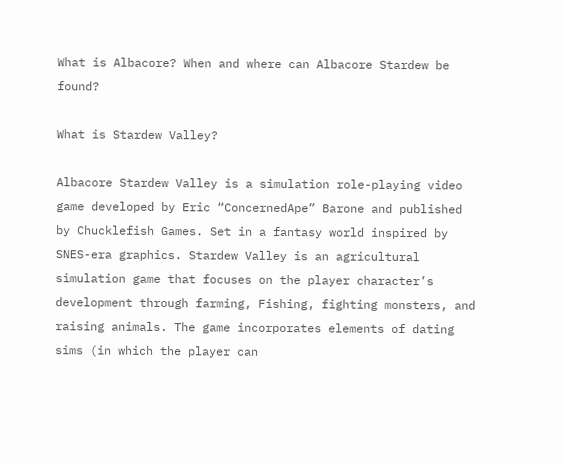What is Albacore? When and where can Albacore Stardew be found?

What is Stardew Valley?

Albacore Stardew Valley is a simulation role-playing video game developed by Eric “ConcernedApe” Barone and published by Chucklefish Games. Set in a fantasy world inspired by SNES-era graphics. Stardew Valley is an agricultural simulation game that focuses on the player character’s development through farming, Fishing, fighting monsters, and raising animals. The game incorporates elements of dating sims (in which the player can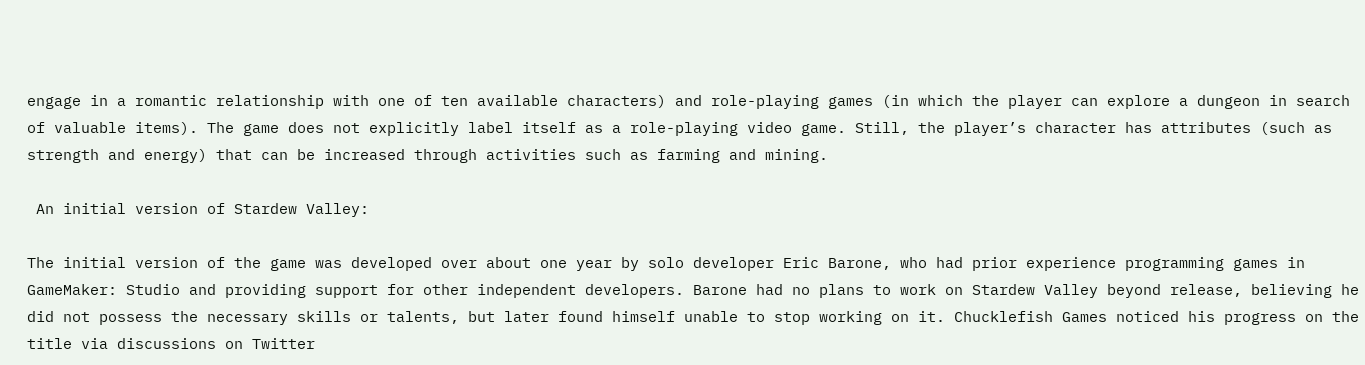engage in a romantic relationship with one of ten available characters) and role-playing games (in which the player can explore a dungeon in search of valuable items). The game does not explicitly label itself as a role-playing video game. Still, the player’s character has attributes (such as strength and energy) that can be increased through activities such as farming and mining.

 An initial version of Stardew Valley:

The initial version of the game was developed over about one year by solo developer Eric Barone, who had prior experience programming games in GameMaker: Studio and providing support for other independent developers. Barone had no plans to work on Stardew Valley beyond release, believing he did not possess the necessary skills or talents, but later found himself unable to stop working on it. Chucklefish Games noticed his progress on the title via discussions on Twitter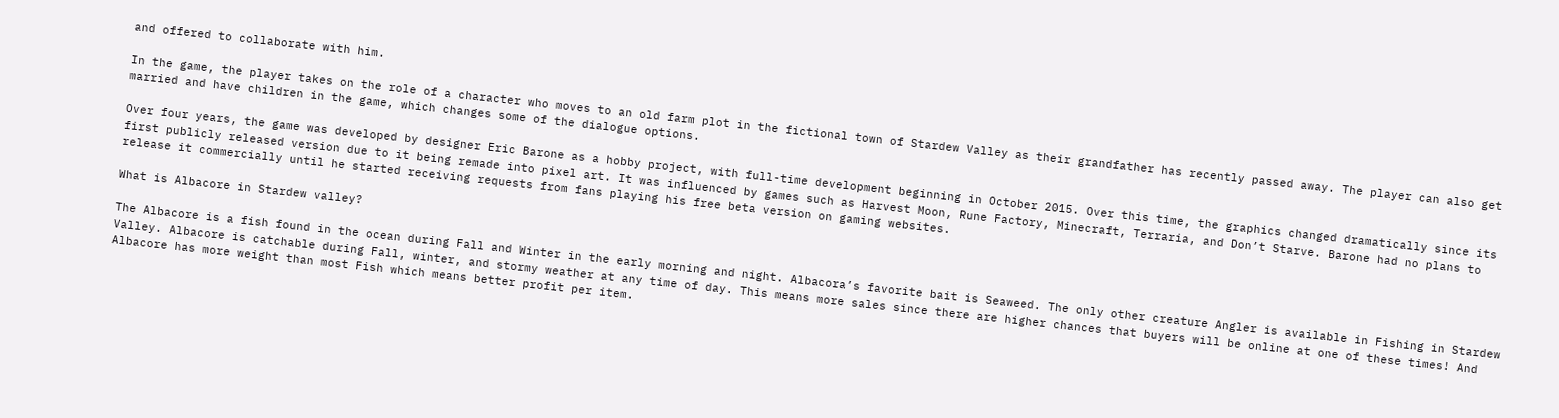and offered to collaborate with him.

In the game, the player takes on the role of a character who moves to an old farm plot in the fictional town of Stardew Valley as their grandfather has recently passed away. The player can also get married and have children in the game, which changes some of the dialogue options.

Over four years, the game was developed by designer Eric Barone as a hobby project, with full-time development beginning in October 2015. Over this time, the graphics changed dramatically since its first publicly released version due to it being remade into pixel art. It was influenced by games such as Harvest Moon, Rune Factory, Minecraft, Terraria, and Don’t Starve. Barone had no plans to release it commercially until he started receiving requests from fans playing his free beta version on gaming websites.

What is Albacore in Stardew valley?

The Albacore is a fish found in the ocean during Fall and Winter in the early morning and night. Albacora’s favorite bait is Seaweed. The only other creature Angler is available in Fishing in Stardew Valley. Albacore is catchable during Fall, winter, and stormy weather at any time of day. This means more sales since there are higher chances that buyers will be online at one of these times! And Albacore has more weight than most Fish which means better profit per item.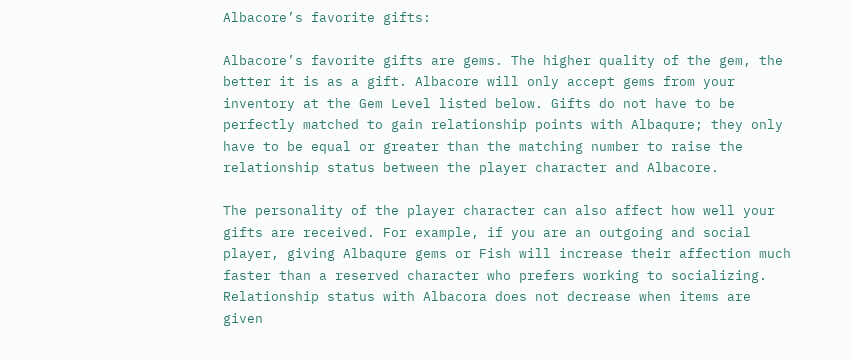Albacore’s favorite gifts:

Albacore’s favorite gifts are gems. The higher quality of the gem, the better it is as a gift. Albacore will only accept gems from your inventory at the Gem Level listed below. Gifts do not have to be perfectly matched to gain relationship points with Albaqure; they only have to be equal or greater than the matching number to raise the relationship status between the player character and Albacore.

The personality of the player character can also affect how well your gifts are received. For example, if you are an outgoing and social player, giving Albaqure gems or Fish will increase their affection much faster than a reserved character who prefers working to socializing. Relationship status with Albacora does not decrease when items are given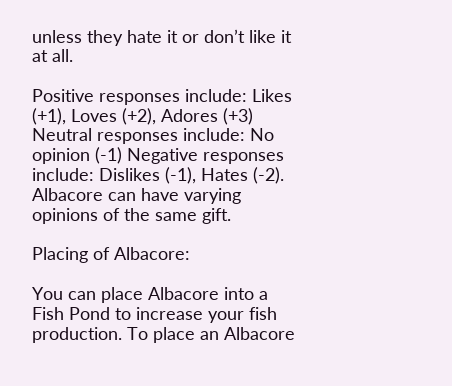unless they hate it or don’t like it at all.

Positive responses include: Likes (+1), Loves (+2), Adores (+3) Neutral responses include: No opinion (-1) Negative responses include: Dislikes (-1), Hates (-2). Albacore can have varying opinions of the same gift.

Placing of Albacore:

You can place Albacore into a Fish Pond to increase your fish production. To place an Albacore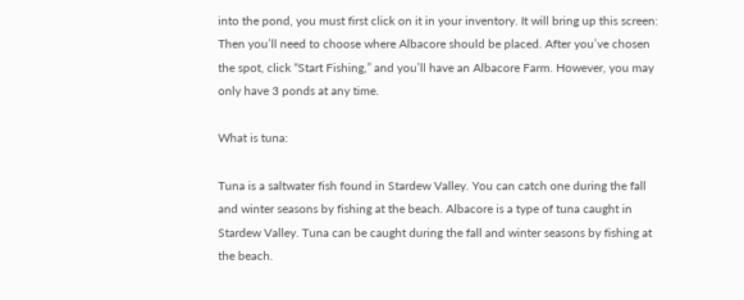into the pond, you must first click on it in your inventory. It will bring up this screen: Then you’ll need to choose where Albacore should be placed. After you’ve chosen the spot, click “Start Fishing,” and you’ll have an Albacore Farm. However, you may only have 3 ponds at any time.

What is tuna:

Tuna is a saltwater fish found in Stardew Valley. You can catch one during the fall and winter seasons by fishing at the beach. Albacore is a type of tuna caught in Stardew Valley. Tuna can be caught during the fall and winter seasons by fishing at the beach.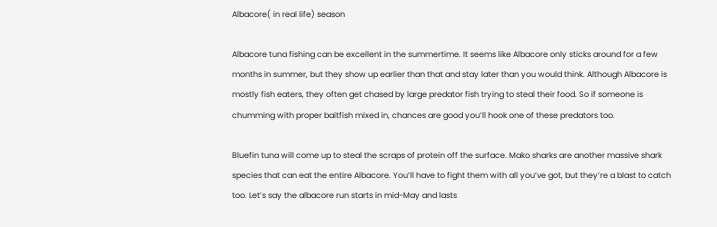Albacore( in real life) season

Albacore tuna fishing can be excellent in the summertime. It seems like Albacore only sticks around for a few months in summer, but they show up earlier than that and stay later than you would think. Although Albacore is mostly fish eaters, they often get chased by large predator fish trying to steal their food. So if someone is chumming with proper baitfish mixed in, chances are good you’ll hook one of these predators too.

Bluefin tuna will come up to steal the scraps of protein off the surface. Mako sharks are another massive shark species that can eat the entire Albacore. You’ll have to fight them with all you’ve got, but they’re a blast to catch too. Let’s say the albacore run starts in mid-May and lasts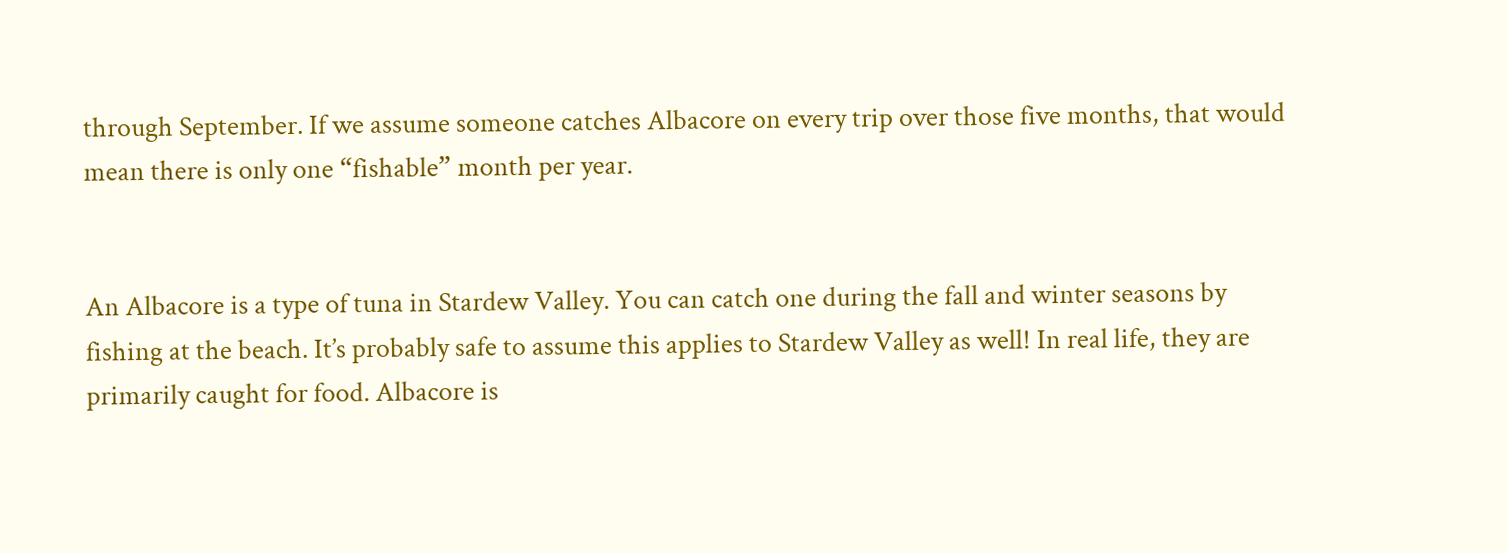through September. If we assume someone catches Albacore on every trip over those five months, that would mean there is only one “fishable” month per year.


An Albacore is a type of tuna in Stardew Valley. You can catch one during the fall and winter seasons by fishing at the beach. It’s probably safe to assume this applies to Stardew Valley as well! In real life, they are primarily caught for food. Albacore is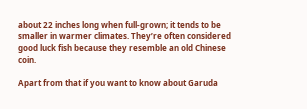about 22 inches long when full-grown; it tends to be smaller in warmer climates. They’re often considered good luck fish because they resemble an old Chinese coin.

Apart from that if you want to know about Garuda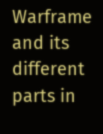Warframe and its different parts in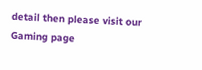detail then please visit our Gaming page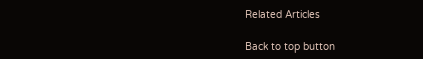Related Articles

Back to top button